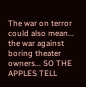The war on terror could also mean... the war against boring theater owners... SO THE APPLES TELL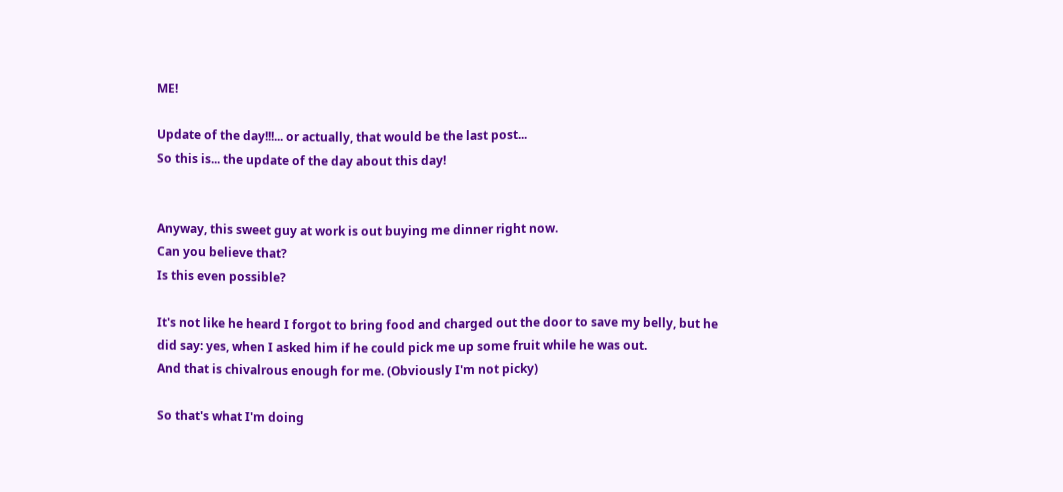ME!

Update of the day!!!... or actually, that would be the last post...
So this is... the update of the day about this day!


Anyway, this sweet guy at work is out buying me dinner right now.
Can you believe that?
Is this even possible?

It's not like he heard I forgot to bring food and charged out the door to save my belly, but he did say: yes, when I asked him if he could pick me up some fruit while he was out.
And that is chivalrous enough for me. (Obviously I'm not picky)

So that's what I'm doing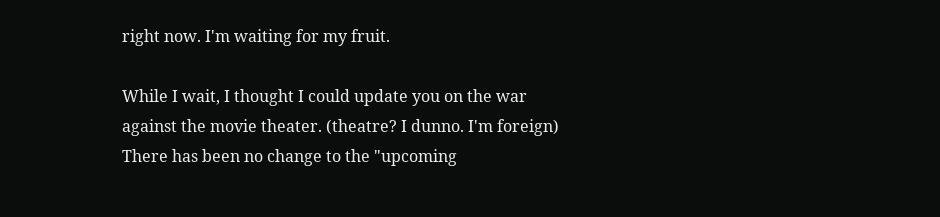right now. I'm waiting for my fruit.

While I wait, I thought I could update you on the war against the movie theater. (theatre? I dunno. I'm foreign)
There has been no change to the "upcoming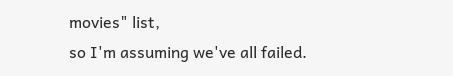movies" list,
so I'm assuming we've all failed.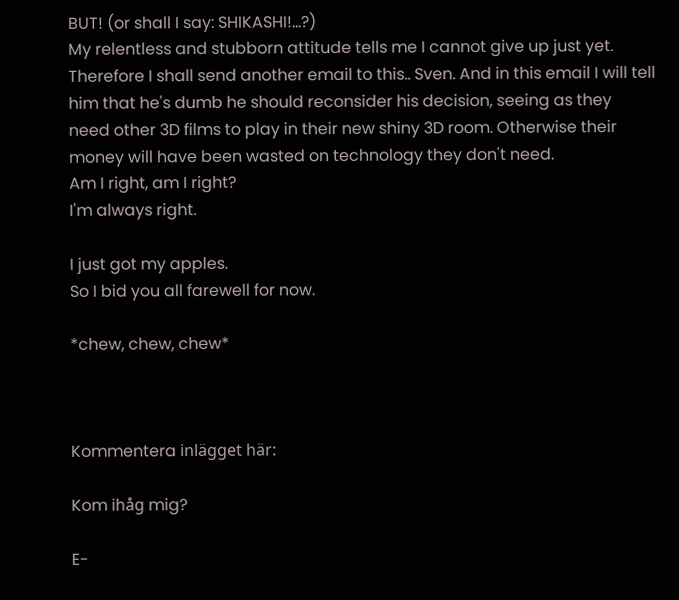BUT! (or shall I say: SHIKASHI!...?)
My relentless and stubborn attitude tells me I cannot give up just yet. Therefore I shall send another email to this.. Sven. And in this email I will tell him that he's dumb he should reconsider his decision, seeing as they need other 3D films to play in their new shiny 3D room. Otherwise their money will have been wasted on technology they don't need.
Am I right, am I right?
I'm always right.

I just got my apples.
So I bid you all farewell for now.

*chew, chew, chew*



Kommentera inlägget här:

Kom ihåg mig?

E-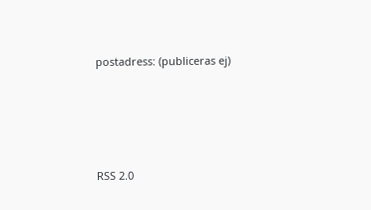postadress: (publiceras ej)




RSS 2.0